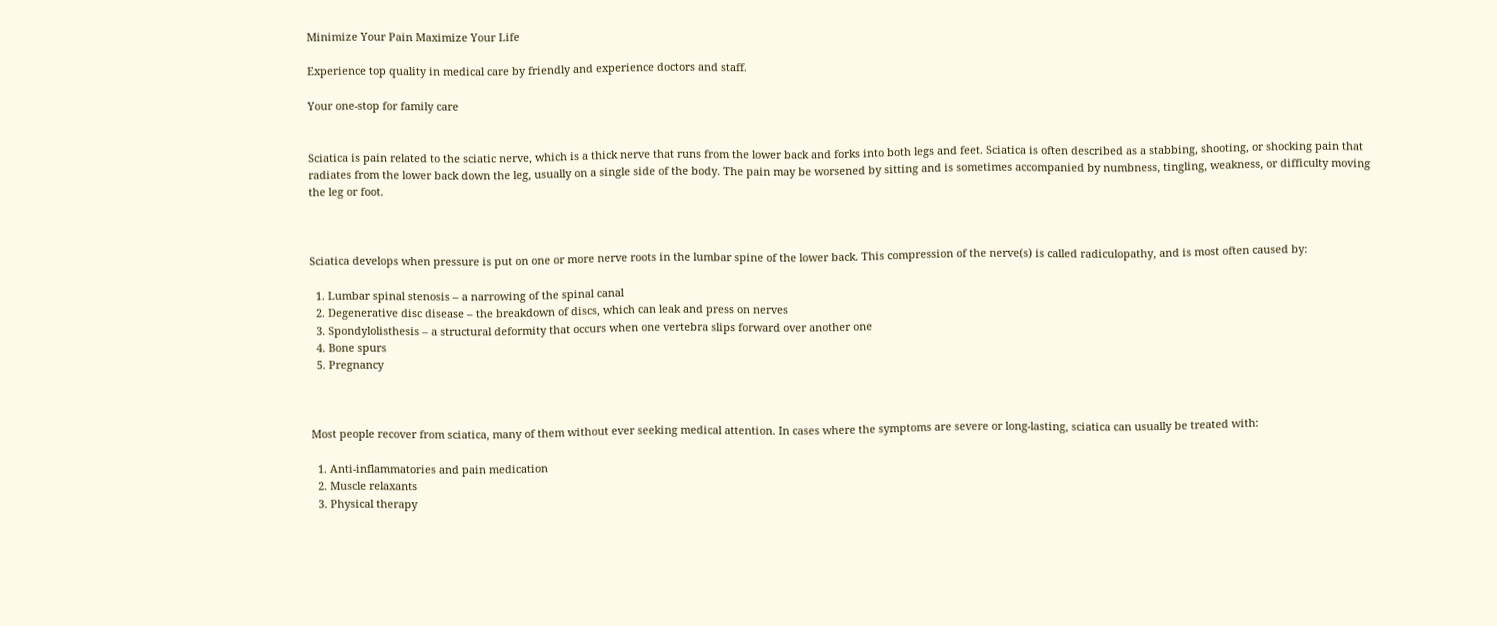Minimize Your Pain Maximize Your Life

Experience top quality in medical care by friendly and experience doctors and staff.

Your one-stop for family care


Sciatica is pain related to the sciatic nerve, which is a thick nerve that runs from the lower back and forks into both legs and feet. Sciatica is often described as a stabbing, shooting, or shocking pain that radiates from the lower back down the leg, usually on a single side of the body. The pain may be worsened by sitting and is sometimes accompanied by numbness, tingling, weakness, or difficulty moving the leg or foot.



Sciatica develops when pressure is put on one or more nerve roots in the lumbar spine of the lower back. This compression of the nerve(s) is called radiculopathy, and is most often caused by:

  1. Lumbar spinal stenosis – a narrowing of the spinal canal
  2. Degenerative disc disease – the breakdown of discs, which can leak and press on nerves
  3. Spondylolisthesis – a structural deformity that occurs when one vertebra slips forward over another one
  4. Bone spurs
  5. Pregnancy



Most people recover from sciatica, many of them without ever seeking medical attention. In cases where the symptoms are severe or long-lasting, sciatica can usually be treated with:

  1. Anti-inflammatories and pain medication
  2. Muscle relaxants
  3. Physical therapy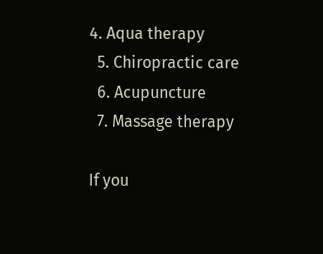4. Aqua therapy
  5. Chiropractic care
  6. Acupuncture
  7. Massage therapy

If you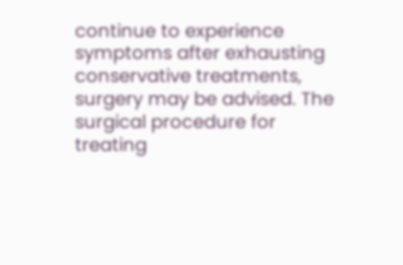continue to experience symptoms after exhausting conservative treatments, surgery may be advised. The surgical procedure for treating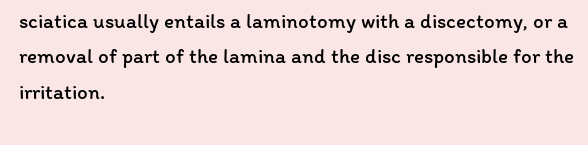sciatica usually entails a laminotomy with a discectomy, or a removal of part of the lamina and the disc responsible for the irritation.